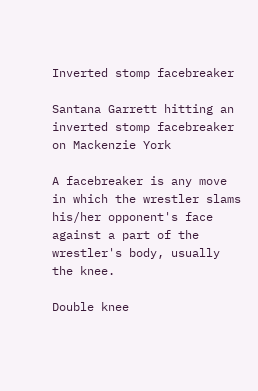Inverted stomp facebreaker

Santana Garrett hitting an inverted stomp facebreaker on Mackenzie York

A facebreaker is any move in which the wrestler slams his/her opponent's face against a part of the wrestler's body, usually the knee.

Double knee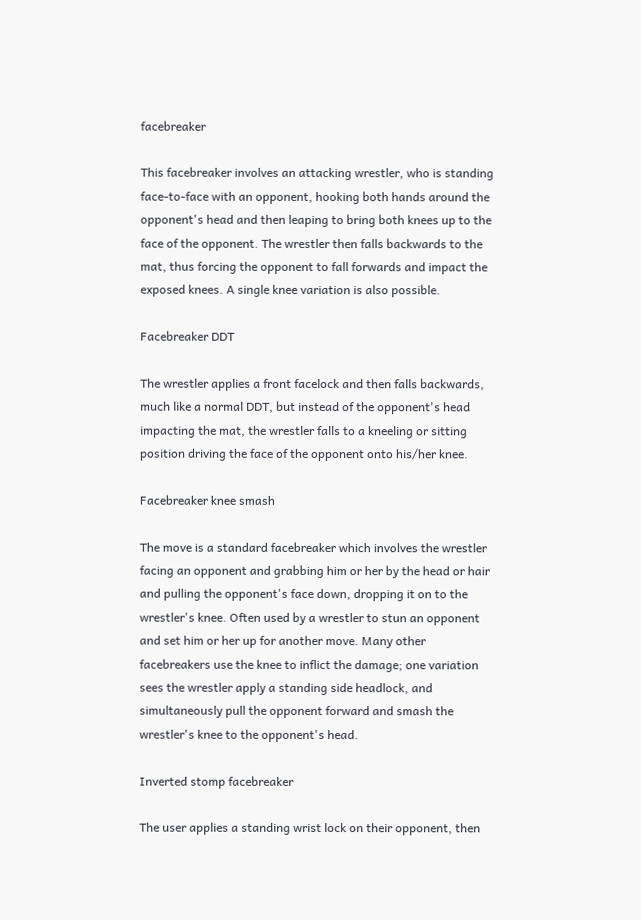facebreaker

This facebreaker involves an attacking wrestler, who is standing face-to-face with an opponent, hooking both hands around the opponent's head and then leaping to bring both knees up to the face of the opponent. The wrestler then falls backwards to the mat, thus forcing the opponent to fall forwards and impact the exposed knees. A single knee variation is also possible.

Facebreaker DDT

The wrestler applies a front facelock and then falls backwards, much like a normal DDT, but instead of the opponent's head impacting the mat, the wrestler falls to a kneeling or sitting position driving the face of the opponent onto his/her knee.

Facebreaker knee smash

The move is a standard facebreaker which involves the wrestler facing an opponent and grabbing him or her by the head or hair and pulling the opponent's face down, dropping it on to the wrestler's knee. Often used by a wrestler to stun an opponent and set him or her up for another move. Many other facebreakers use the knee to inflict the damage; one variation sees the wrestler apply a standing side headlock, and simultaneously pull the opponent forward and smash the wrestler's knee to the opponent's head.

Inverted stomp facebreaker

The user applies a standing wrist lock on their opponent, then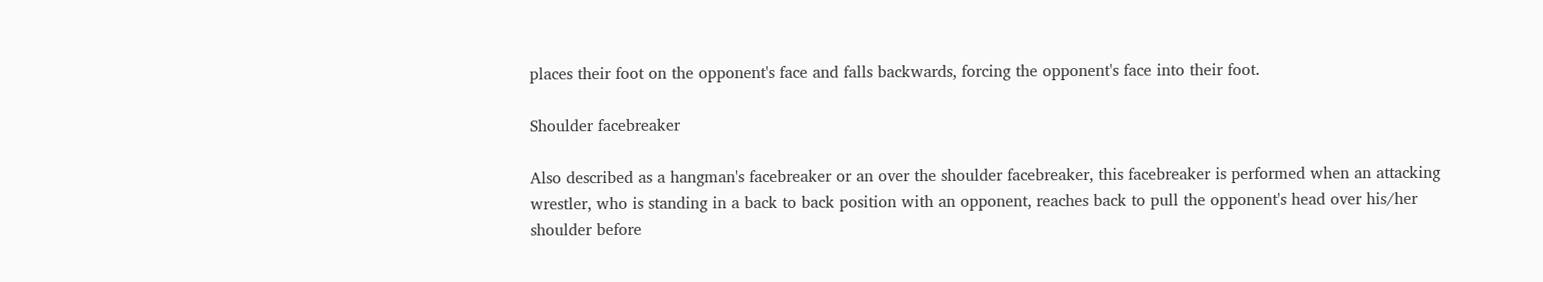places their foot on the opponent's face and falls backwards, forcing the opponent's face into their foot.

Shoulder facebreaker

Also described as a hangman's facebreaker or an over the shoulder facebreaker, this facebreaker is performed when an attacking wrestler, who is standing in a back to back position with an opponent, reaches back to pull the opponent's head over his/her shoulder before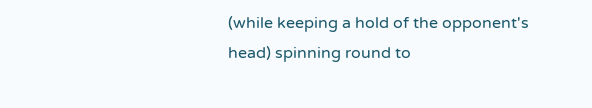(while keeping a hold of the opponent's head) spinning round to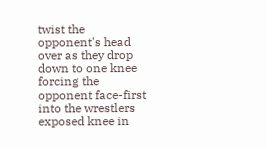twist the opponent's head over as they drop down to one knee forcing the opponent face-first into the wrestlers exposed knee in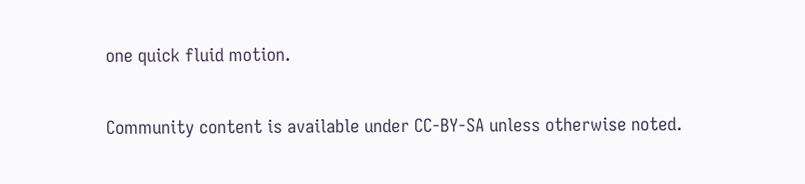one quick fluid motion.

Community content is available under CC-BY-SA unless otherwise noted.